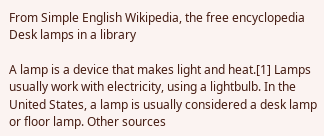From Simple English Wikipedia, the free encyclopedia
Desk lamps in a library

A lamp is a device that makes light and heat.[1] Lamps usually work with electricity, using a lightbulb. In the United States, a lamp is usually considered a desk lamp or floor lamp. Other sources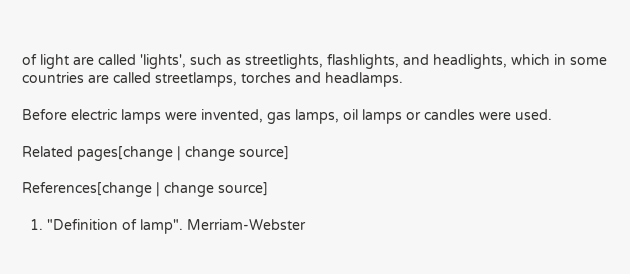of light are called 'lights', such as streetlights, flashlights, and headlights, which in some countries are called streetlamps, torches and headlamps.

Before electric lamps were invented, gas lamps, oil lamps or candles were used.

Related pages[change | change source]

References[change | change source]

  1. "Definition of lamp". Merriam-Webster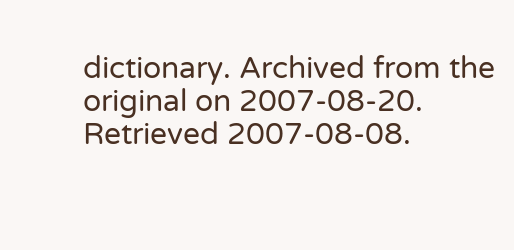dictionary. Archived from the original on 2007-08-20. Retrieved 2007-08-08.